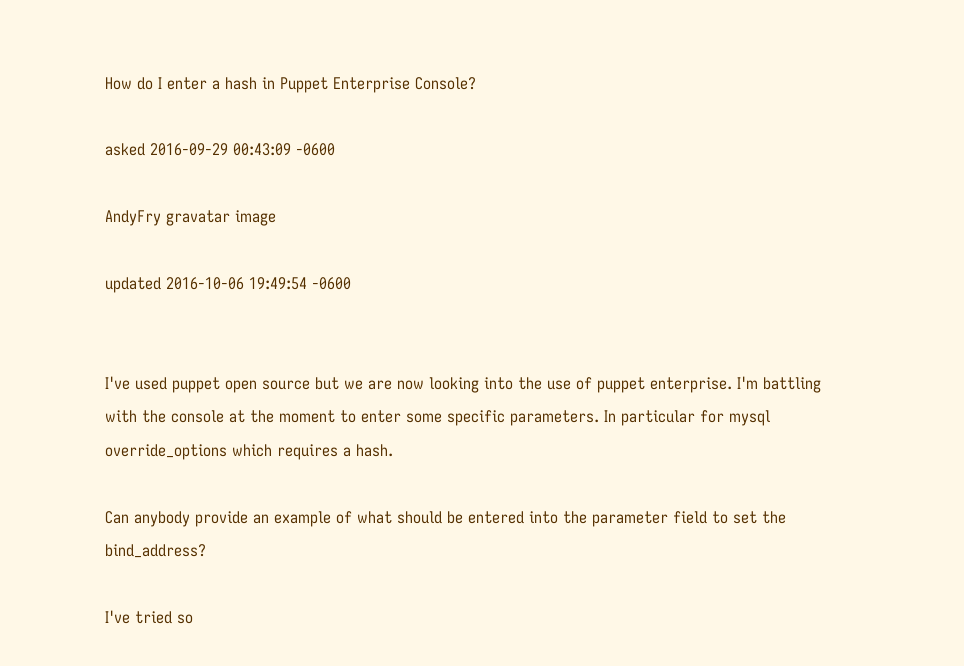How do I enter a hash in Puppet Enterprise Console?

asked 2016-09-29 00:43:09 -0600

AndyFry gravatar image

updated 2016-10-06 19:49:54 -0600


I've used puppet open source but we are now looking into the use of puppet enterprise. I'm battling with the console at the moment to enter some specific parameters. In particular for mysql override_options which requires a hash.

Can anybody provide an example of what should be entered into the parameter field to set the bind_address?

I've tried so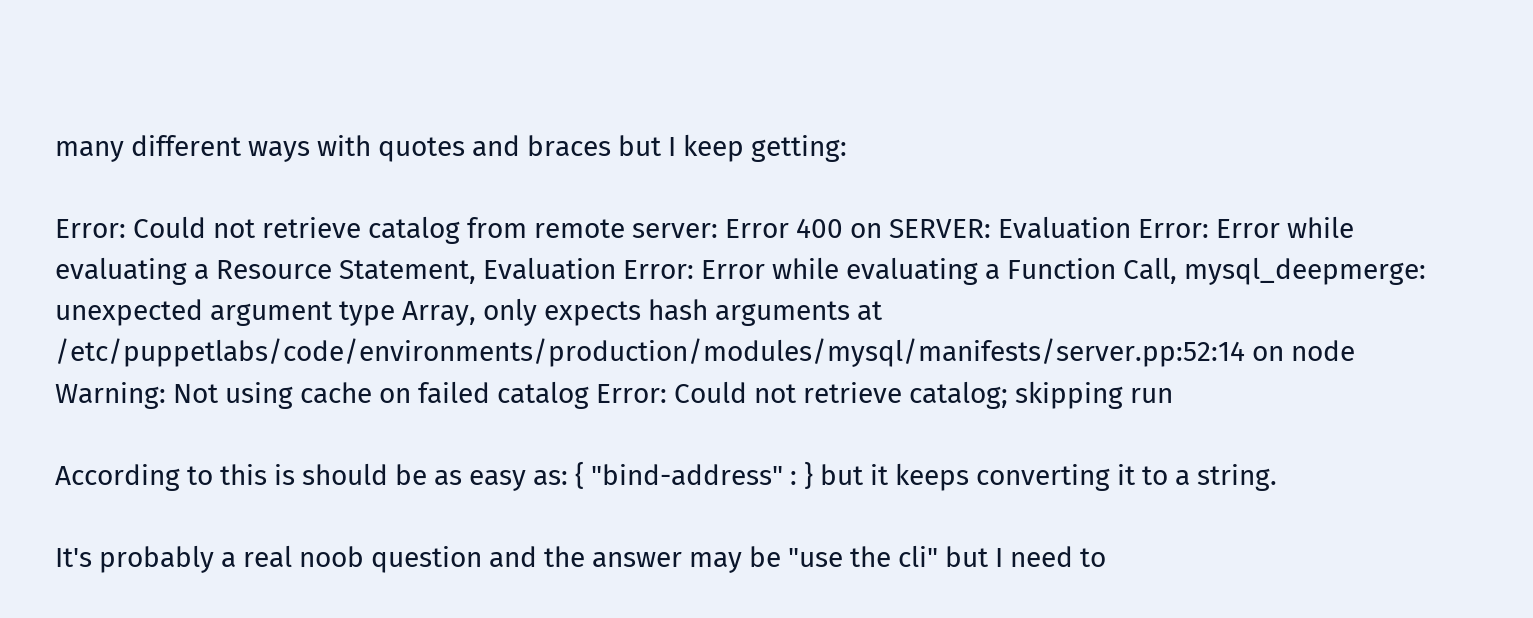many different ways with quotes and braces but I keep getting:

Error: Could not retrieve catalog from remote server: Error 400 on SERVER: Evaluation Error: Error while evaluating a Resource Statement, Evaluation Error: Error while evaluating a Function Call, mysql_deepmerge: unexpected argument type Array, only expects hash arguments at /etc/puppetlabs/code/environments/production/modules/mysql/manifests/server.pp:52:14 on node Warning: Not using cache on failed catalog Error: Could not retrieve catalog; skipping run

According to this is should be as easy as: { "bind-address" : } but it keeps converting it to a string.

It's probably a real noob question and the answer may be "use the cli" but I need to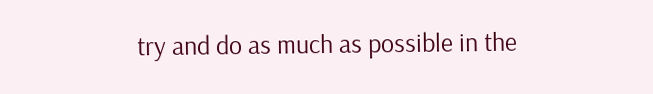try and do as much as possible in the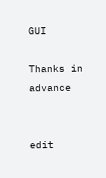GUI

Thanks in advance


edit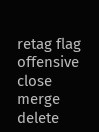retag flag offensive close merge delete